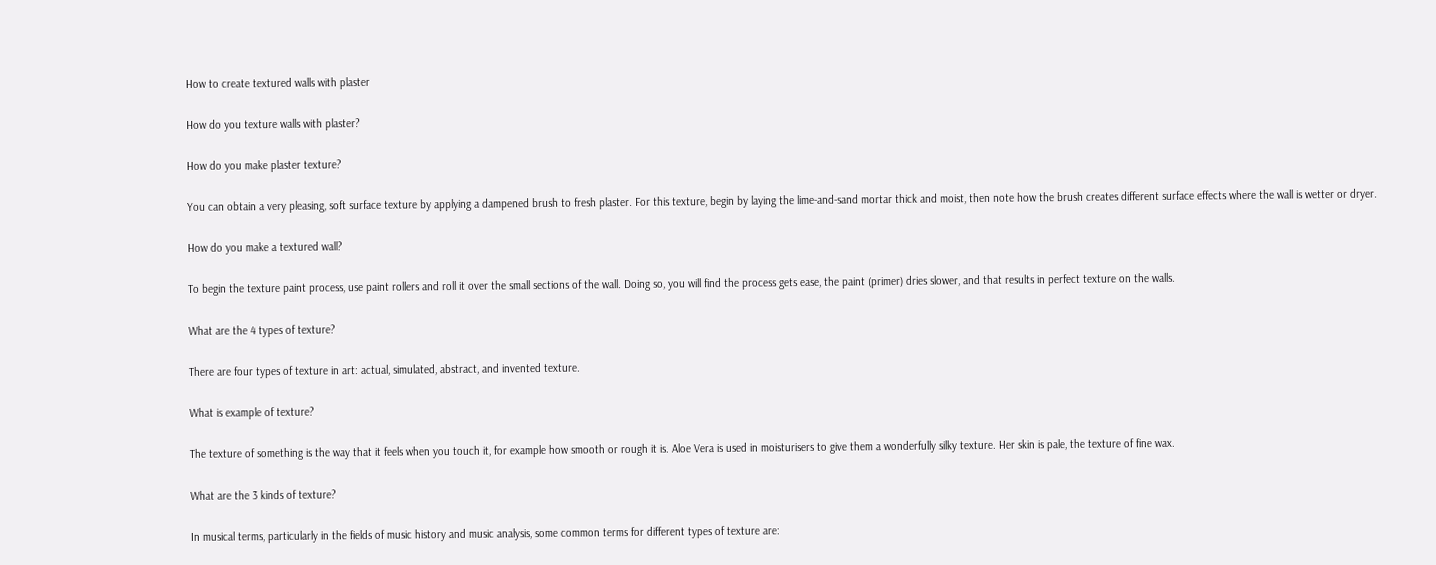How to create textured walls with plaster

How do you texture walls with plaster?

How do you make plaster texture?

You can obtain a very pleasing, soft surface texture by applying a dampened brush to fresh plaster. For this texture, begin by laying the lime-and-sand mortar thick and moist, then note how the brush creates different surface effects where the wall is wetter or dryer.

How do you make a textured wall?

To begin the texture paint process, use paint rollers and roll it over the small sections of the wall. Doing so, you will find the process gets ease, the paint (primer) dries slower, and that results in perfect texture on the walls.

What are the 4 types of texture?

There are four types of texture in art: actual, simulated, abstract, and invented texture.

What is example of texture?

The texture of something is the way that it feels when you touch it, for example how smooth or rough it is. Aloe Vera is used in moisturisers to give them a wonderfully silky texture. Her skin is pale, the texture of fine wax.

What are the 3 kinds of texture?

In musical terms, particularly in the fields of music history and music analysis, some common terms for different types of texture are: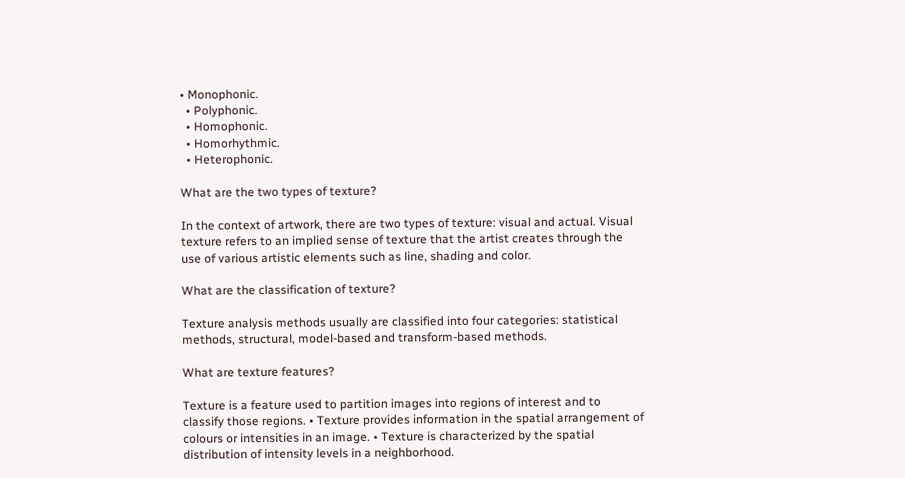• Monophonic.
  • Polyphonic.
  • Homophonic.
  • Homorhythmic.
  • Heterophonic.

What are the two types of texture?

In the context of artwork, there are two types of texture: visual and actual. Visual texture refers to an implied sense of texture that the artist creates through the use of various artistic elements such as line, shading and color.

What are the classification of texture?

Texture analysis methods usually are classified into four categories: statistical methods, structural, model-based and transform-based methods.

What are texture features?

Texture is a feature used to partition images into regions of interest and to classify those regions. • Texture provides information in the spatial arrangement of colours or intensities in an image. • Texture is characterized by the spatial distribution of intensity levels in a neighborhood.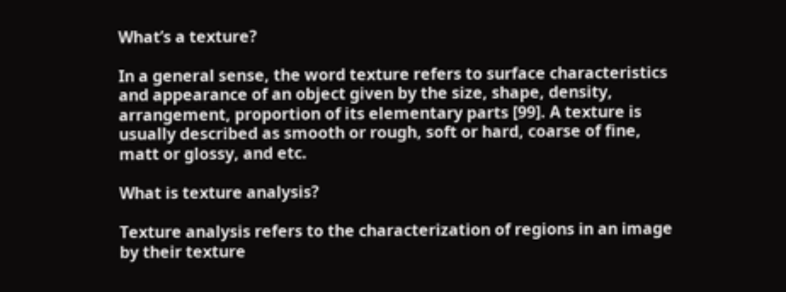What’s a texture?

In a general sense, the word texture refers to surface characteristics and appearance of an object given by the size, shape, density, arrangement, proportion of its elementary parts [99]. A texture is usually described as smooth or rough, soft or hard, coarse of fine, matt or glossy, and etc.

What is texture analysis?

Texture analysis refers to the characterization of regions in an image by their texture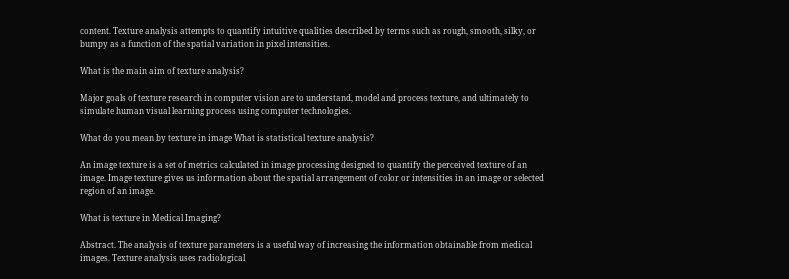content. Texture analysis attempts to quantify intuitive qualities described by terms such as rough, smooth, silky, or bumpy as a function of the spatial variation in pixel intensities.

What is the main aim of texture analysis?

Major goals of texture research in computer vision are to understand, model and process texture, and ultimately to simulate human visual learning process using computer technologies.

What do you mean by texture in image What is statistical texture analysis?

An image texture is a set of metrics calculated in image processing designed to quantify the perceived texture of an image. Image texture gives us information about the spatial arrangement of color or intensities in an image or selected region of an image.

What is texture in Medical Imaging?

Abstract. The analysis of texture parameters is a useful way of increasing the information obtainable from medical images. Texture analysis uses radiological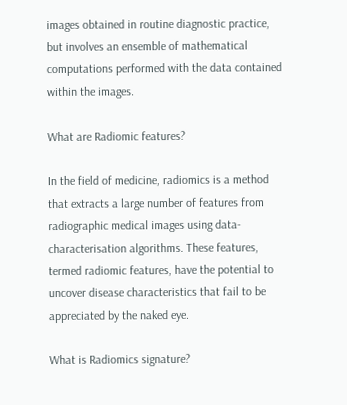images obtained in routine diagnostic practice, but involves an ensemble of mathematical computations performed with the data contained within the images.

What are Radiomic features?

In the field of medicine, radiomics is a method that extracts a large number of features from radiographic medical images using data-characterisation algorithms. These features, termed radiomic features, have the potential to uncover disease characteristics that fail to be appreciated by the naked eye.

What is Radiomics signature?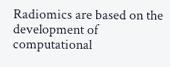Radiomics are based on the development of computational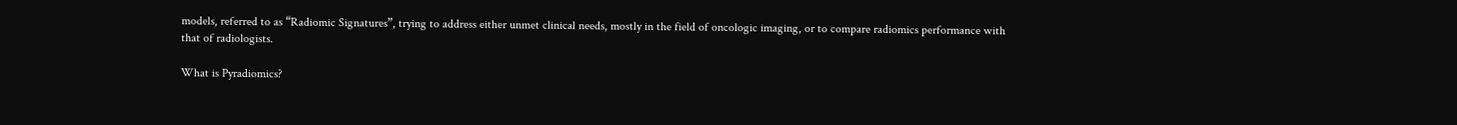models, referred to as “Radiomic Signatures”, trying to address either unmet clinical needs, mostly in the field of oncologic imaging, or to compare radiomics performance with that of radiologists.

What is Pyradiomics?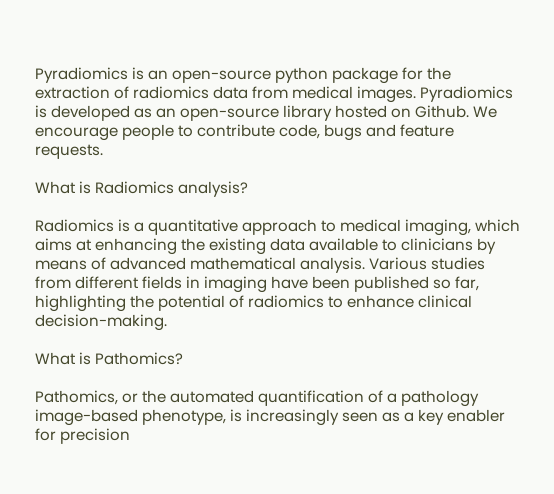Pyradiomics is an open-source python package for the extraction of radiomics data from medical images. Pyradiomics is developed as an open-source library hosted on Github. We encourage people to contribute code, bugs and feature requests.

What is Radiomics analysis?

Radiomics is a quantitative approach to medical imaging, which aims at enhancing the existing data available to clinicians by means of advanced mathematical analysis. Various studies from different fields in imaging have been published so far, highlighting the potential of radiomics to enhance clinical decision-making.

What is Pathomics?

Pathomics, or the automated quantification of a pathology image-based phenotype, is increasingly seen as a key enabler for precision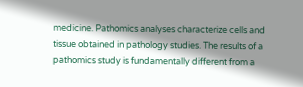medicine. Pathomics analyses characterize cells and tissue obtained in pathology studies. The results of a pathomics study is fundamentally different from a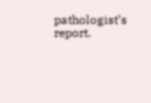pathologist’s report.